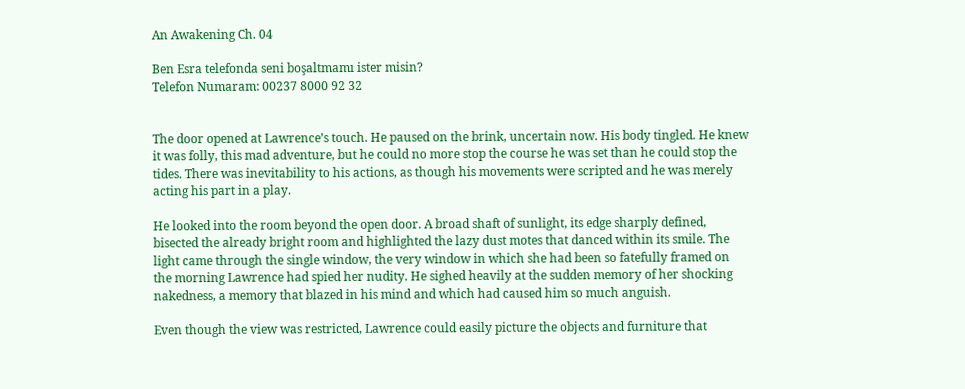An Awakening Ch. 04

Ben Esra telefonda seni boşaltmamı ister misin?
Telefon Numaram: 00237 8000 92 32


The door opened at Lawrence’s touch. He paused on the brink, uncertain now. His body tingled. He knew it was folly, this mad adventure, but he could no more stop the course he was set than he could stop the tides. There was inevitability to his actions, as though his movements were scripted and he was merely acting his part in a play.

He looked into the room beyond the open door. A broad shaft of sunlight, its edge sharply defined, bisected the already bright room and highlighted the lazy dust motes that danced within its smile. The light came through the single window, the very window in which she had been so fatefully framed on the morning Lawrence had spied her nudity. He sighed heavily at the sudden memory of her shocking nakedness, a memory that blazed in his mind and which had caused him so much anguish.

Even though the view was restricted, Lawrence could easily picture the objects and furniture that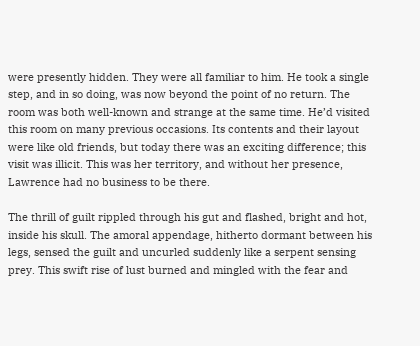were presently hidden. They were all familiar to him. He took a single step, and in so doing, was now beyond the point of no return. The room was both well-known and strange at the same time. He’d visited this room on many previous occasions. Its contents and their layout were like old friends, but today there was an exciting difference; this visit was illicit. This was her territory, and without her presence, Lawrence had no business to be there.

The thrill of guilt rippled through his gut and flashed, bright and hot, inside his skull. The amoral appendage, hitherto dormant between his legs, sensed the guilt and uncurled suddenly like a serpent sensing prey. This swift rise of lust burned and mingled with the fear and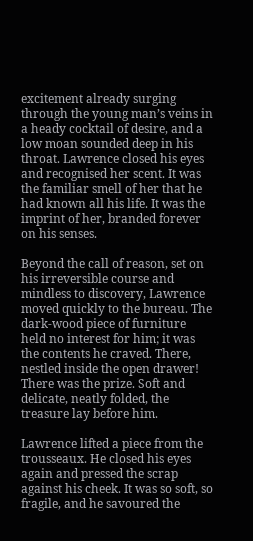excitement already surging through the young man’s veins in a heady cocktail of desire, and a low moan sounded deep in his throat. Lawrence closed his eyes and recognised her scent. It was the familiar smell of her that he had known all his life. It was the imprint of her, branded forever on his senses.

Beyond the call of reason, set on his irreversible course and mindless to discovery, Lawrence moved quickly to the bureau. The dark-wood piece of furniture held no interest for him; it was the contents he craved. There, nestled inside the open drawer! There was the prize. Soft and delicate, neatly folded, the treasure lay before him.

Lawrence lifted a piece from the trousseaux. He closed his eyes again and pressed the scrap against his cheek. It was so soft, so fragile, and he savoured the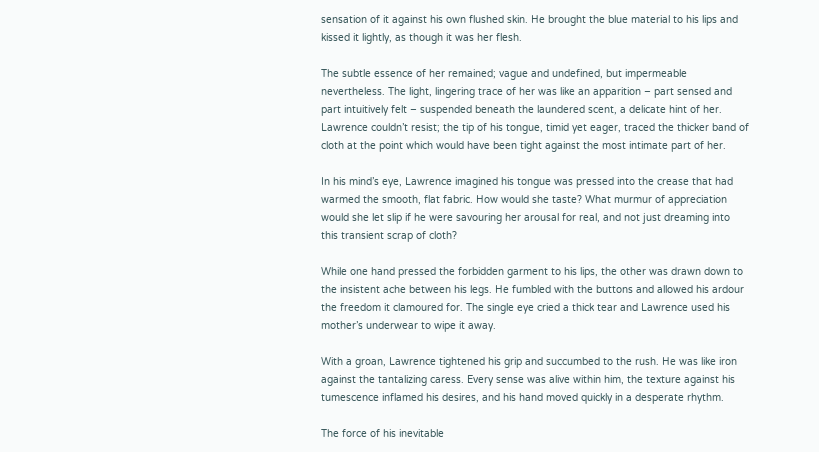sensation of it against his own flushed skin. He brought the blue material to his lips and kissed it lightly, as though it was her flesh.

The subtle essence of her remained; vague and undefined, but impermeable nevertheless. The light, lingering trace of her was like an apparition – part sensed and part intuitively felt – suspended beneath the laundered scent, a delicate hint of her. Lawrence couldn’t resist; the tip of his tongue, timid yet eager, traced the thicker band of cloth at the point which would have been tight against the most intimate part of her.

In his mind’s eye, Lawrence imagined his tongue was pressed into the crease that had warmed the smooth, flat fabric. How would she taste? What murmur of appreciation would she let slip if he were savouring her arousal for real, and not just dreaming into this transient scrap of cloth?

While one hand pressed the forbidden garment to his lips, the other was drawn down to the insistent ache between his legs. He fumbled with the buttons and allowed his ardour the freedom it clamoured for. The single eye cried a thick tear and Lawrence used his mother’s underwear to wipe it away.

With a groan, Lawrence tightened his grip and succumbed to the rush. He was like iron against the tantalizing caress. Every sense was alive within him, the texture against his tumescence inflamed his desires, and his hand moved quickly in a desperate rhythm.

The force of his inevitable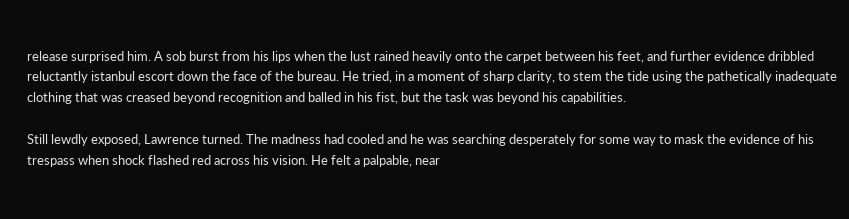release surprised him. A sob burst from his lips when the lust rained heavily onto the carpet between his feet, and further evidence dribbled reluctantly istanbul escort down the face of the bureau. He tried, in a moment of sharp clarity, to stem the tide using the pathetically inadequate clothing that was creased beyond recognition and balled in his fist, but the task was beyond his capabilities.

Still lewdly exposed, Lawrence turned. The madness had cooled and he was searching desperately for some way to mask the evidence of his trespass when shock flashed red across his vision. He felt a palpable, near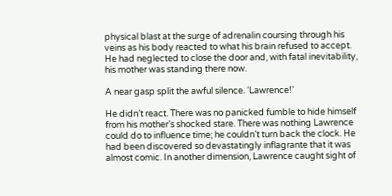physical blast at the surge of adrenalin coursing through his veins as his body reacted to what his brain refused to accept. He had neglected to close the door and, with fatal inevitability, his mother was standing there now.

A near gasp split the awful silence. ‘Lawrence!’

He didn’t react. There was no panicked fumble to hide himself from his mother’s shocked stare. There was nothing Lawrence could do to influence time; he couldn’t turn back the clock. He had been discovered so devastatingly inflagrante that it was almost comic. In another dimension, Lawrence caught sight of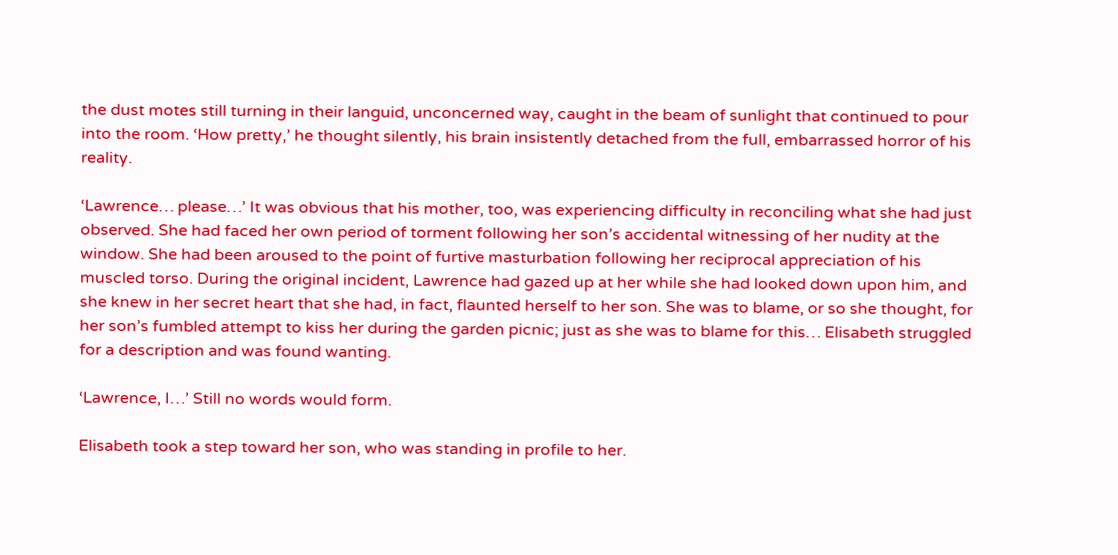the dust motes still turning in their languid, unconcerned way, caught in the beam of sunlight that continued to pour into the room. ‘How pretty,’ he thought silently, his brain insistently detached from the full, embarrassed horror of his reality.

‘Lawrence… please…’ It was obvious that his mother, too, was experiencing difficulty in reconciling what she had just observed. She had faced her own period of torment following her son’s accidental witnessing of her nudity at the window. She had been aroused to the point of furtive masturbation following her reciprocal appreciation of his muscled torso. During the original incident, Lawrence had gazed up at her while she had looked down upon him, and she knew in her secret heart that she had, in fact, flaunted herself to her son. She was to blame, or so she thought, for her son’s fumbled attempt to kiss her during the garden picnic; just as she was to blame for this… Elisabeth struggled for a description and was found wanting.

‘Lawrence, I…’ Still no words would form.

Elisabeth took a step toward her son, who was standing in profile to her.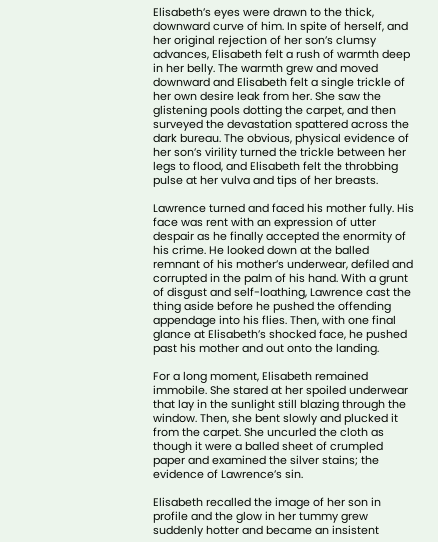Elisabeth’s eyes were drawn to the thick, downward curve of him. In spite of herself, and her original rejection of her son’s clumsy advances, Elisabeth felt a rush of warmth deep in her belly. The warmth grew and moved downward and Elisabeth felt a single trickle of her own desire leak from her. She saw the glistening pools dotting the carpet, and then surveyed the devastation spattered across the dark bureau. The obvious, physical evidence of her son’s virility turned the trickle between her legs to flood, and Elisabeth felt the throbbing pulse at her vulva and tips of her breasts.

Lawrence turned and faced his mother fully. His face was rent with an expression of utter despair as he finally accepted the enormity of his crime. He looked down at the balled remnant of his mother’s underwear, defiled and corrupted in the palm of his hand. With a grunt of disgust and self-loathing, Lawrence cast the thing aside before he pushed the offending appendage into his flies. Then, with one final glance at Elisabeth’s shocked face, he pushed past his mother and out onto the landing.

For a long moment, Elisabeth remained immobile. She stared at her spoiled underwear that lay in the sunlight still blazing through the window. Then, she bent slowly and plucked it from the carpet. She uncurled the cloth as though it were a balled sheet of crumpled paper and examined the silver stains; the evidence of Lawrence’s sin.

Elisabeth recalled the image of her son in profile and the glow in her tummy grew suddenly hotter and became an insistent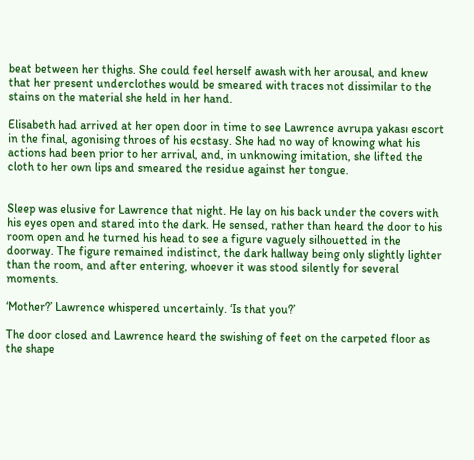beat between her thighs. She could feel herself awash with her arousal, and knew that her present underclothes would be smeared with traces not dissimilar to the stains on the material she held in her hand.

Elisabeth had arrived at her open door in time to see Lawrence avrupa yakası escort in the final, agonising throes of his ecstasy. She had no way of knowing what his actions had been prior to her arrival, and, in unknowing imitation, she lifted the cloth to her own lips and smeared the residue against her tongue.


Sleep was elusive for Lawrence that night. He lay on his back under the covers with his eyes open and stared into the dark. He sensed, rather than heard the door to his room open and he turned his head to see a figure vaguely silhouetted in the doorway. The figure remained indistinct, the dark hallway being only slightly lighter than the room, and after entering, whoever it was stood silently for several moments.

‘Mother?’ Lawrence whispered uncertainly. ‘Is that you?’

The door closed and Lawrence heard the swishing of feet on the carpeted floor as the shape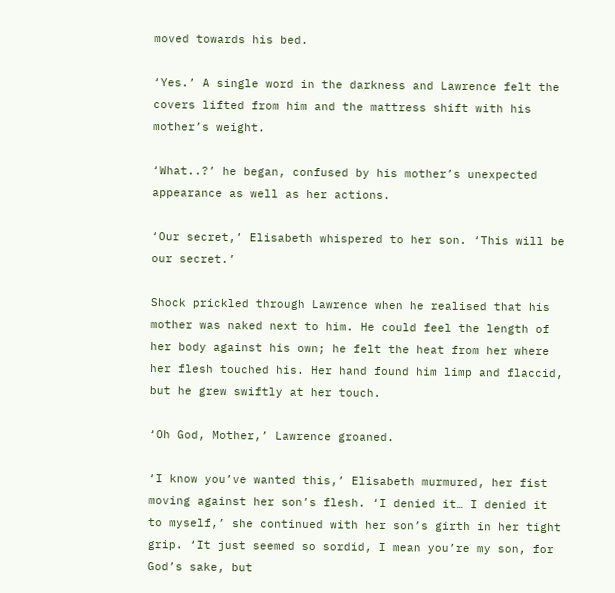moved towards his bed.

‘Yes.’ A single word in the darkness and Lawrence felt the covers lifted from him and the mattress shift with his mother’s weight.

‘What..?’ he began, confused by his mother’s unexpected appearance as well as her actions.

‘Our secret,’ Elisabeth whispered to her son. ‘This will be our secret.’

Shock prickled through Lawrence when he realised that his mother was naked next to him. He could feel the length of her body against his own; he felt the heat from her where her flesh touched his. Her hand found him limp and flaccid, but he grew swiftly at her touch.

‘Oh God, Mother,’ Lawrence groaned.

‘I know you’ve wanted this,’ Elisabeth murmured, her fist moving against her son’s flesh. ‘I denied it… I denied it to myself,’ she continued with her son’s girth in her tight grip. ‘It just seemed so sordid, I mean you’re my son, for God’s sake, but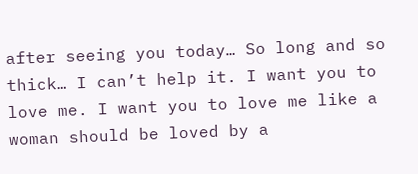after seeing you today… So long and so thick… I can’t help it. I want you to love me. I want you to love me like a woman should be loved by a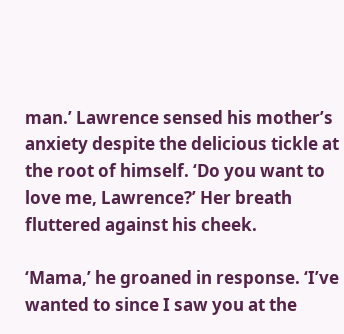man.’ Lawrence sensed his mother’s anxiety despite the delicious tickle at the root of himself. ‘Do you want to love me, Lawrence?’ Her breath fluttered against his cheek.

‘Mama,’ he groaned in response. ‘I’ve wanted to since I saw you at the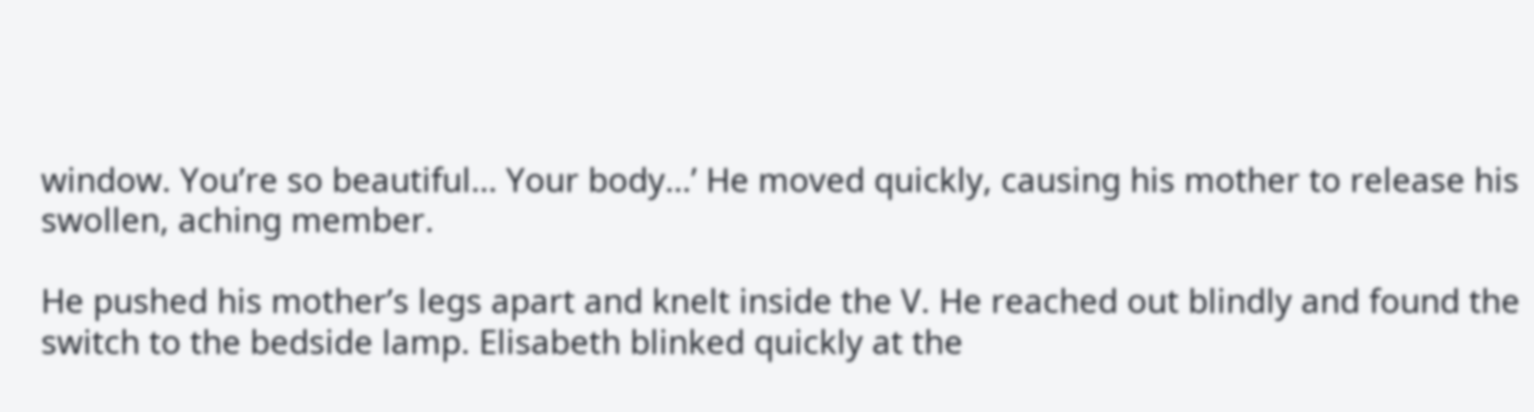window. You’re so beautiful… Your body…’ He moved quickly, causing his mother to release his swollen, aching member.

He pushed his mother’s legs apart and knelt inside the V. He reached out blindly and found the switch to the bedside lamp. Elisabeth blinked quickly at the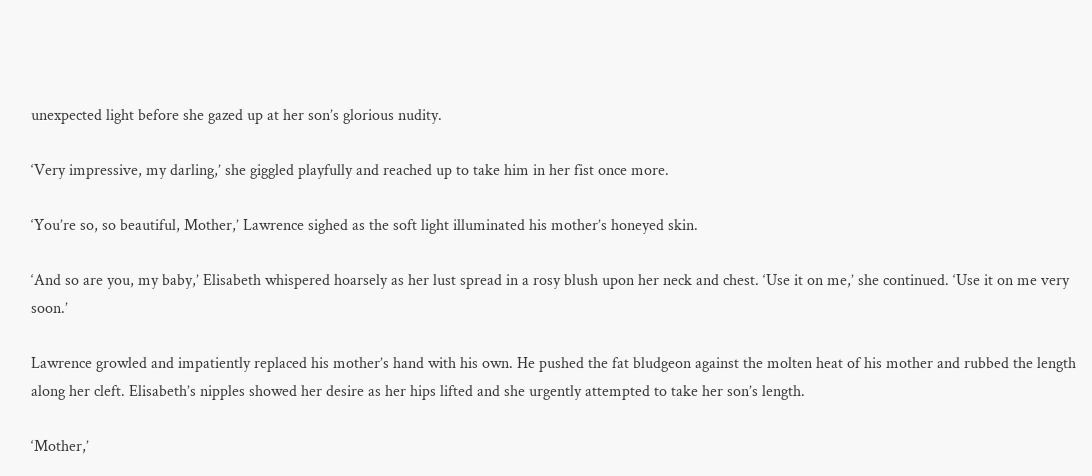unexpected light before she gazed up at her son’s glorious nudity.

‘Very impressive, my darling,’ she giggled playfully and reached up to take him in her fist once more.

‘You’re so, so beautiful, Mother,’ Lawrence sighed as the soft light illuminated his mother’s honeyed skin.

‘And so are you, my baby,’ Elisabeth whispered hoarsely as her lust spread in a rosy blush upon her neck and chest. ‘Use it on me,’ she continued. ‘Use it on me very soon.’

Lawrence growled and impatiently replaced his mother’s hand with his own. He pushed the fat bludgeon against the molten heat of his mother and rubbed the length along her cleft. Elisabeth’s nipples showed her desire as her hips lifted and she urgently attempted to take her son’s length.

‘Mother,’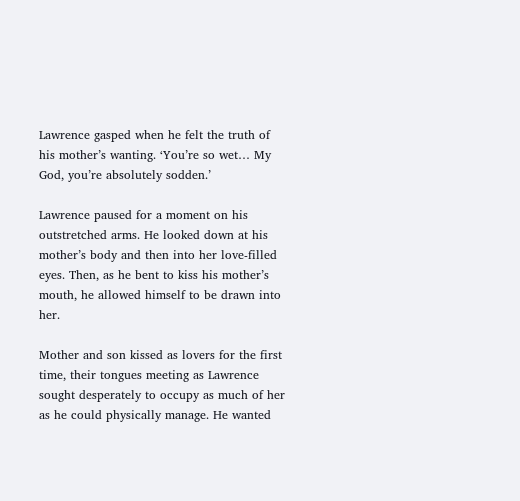Lawrence gasped when he felt the truth of his mother’s wanting. ‘You’re so wet… My God, you’re absolutely sodden.’

Lawrence paused for a moment on his outstretched arms. He looked down at his mother’s body and then into her love-filled eyes. Then, as he bent to kiss his mother’s mouth, he allowed himself to be drawn into her.

Mother and son kissed as lovers for the first time, their tongues meeting as Lawrence sought desperately to occupy as much of her as he could physically manage. He wanted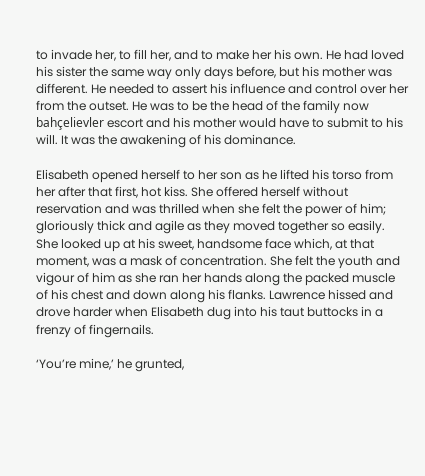to invade her, to fill her, and to make her his own. He had loved his sister the same way only days before, but his mother was different. He needed to assert his influence and control over her from the outset. He was to be the head of the family now bahçelievler escort and his mother would have to submit to his will. It was the awakening of his dominance.

Elisabeth opened herself to her son as he lifted his torso from her after that first, hot kiss. She offered herself without reservation and was thrilled when she felt the power of him; gloriously thick and agile as they moved together so easily. She looked up at his sweet, handsome face which, at that moment, was a mask of concentration. She felt the youth and vigour of him as she ran her hands along the packed muscle of his chest and down along his flanks. Lawrence hissed and drove harder when Elisabeth dug into his taut buttocks in a frenzy of fingernails.

‘You’re mine,’ he grunted,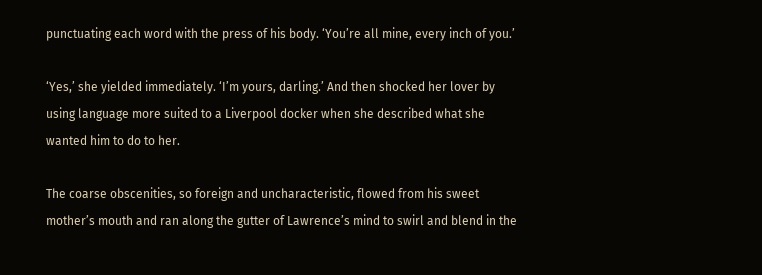punctuating each word with the press of his body. ‘You’re all mine, every inch of you.’

‘Yes,’ she yielded immediately. ‘I’m yours, darling.’ And then shocked her lover by using language more suited to a Liverpool docker when she described what she wanted him to do to her.

The coarse obscenities, so foreign and uncharacteristic, flowed from his sweet mother’s mouth and ran along the gutter of Lawrence’s mind to swirl and blend in the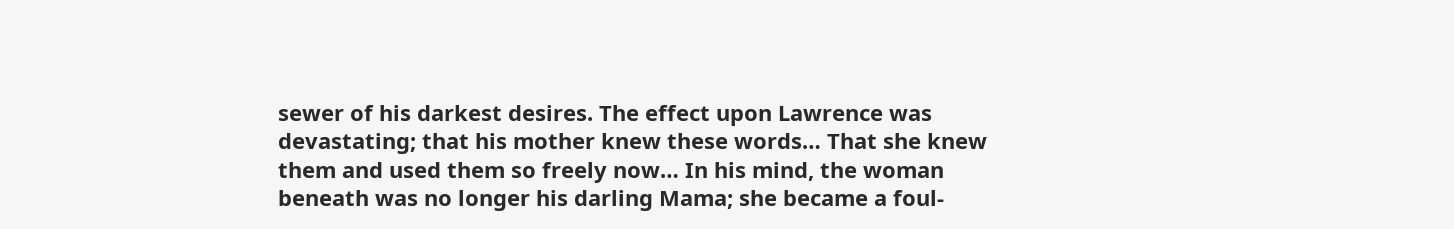sewer of his darkest desires. The effect upon Lawrence was devastating; that his mother knew these words… That she knew them and used them so freely now… In his mind, the woman beneath was no longer his darling Mama; she became a foul-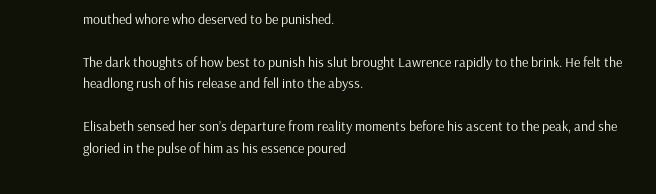mouthed whore who deserved to be punished.

The dark thoughts of how best to punish his slut brought Lawrence rapidly to the brink. He felt the headlong rush of his release and fell into the abyss.

Elisabeth sensed her son’s departure from reality moments before his ascent to the peak, and she gloried in the pulse of him as his essence poured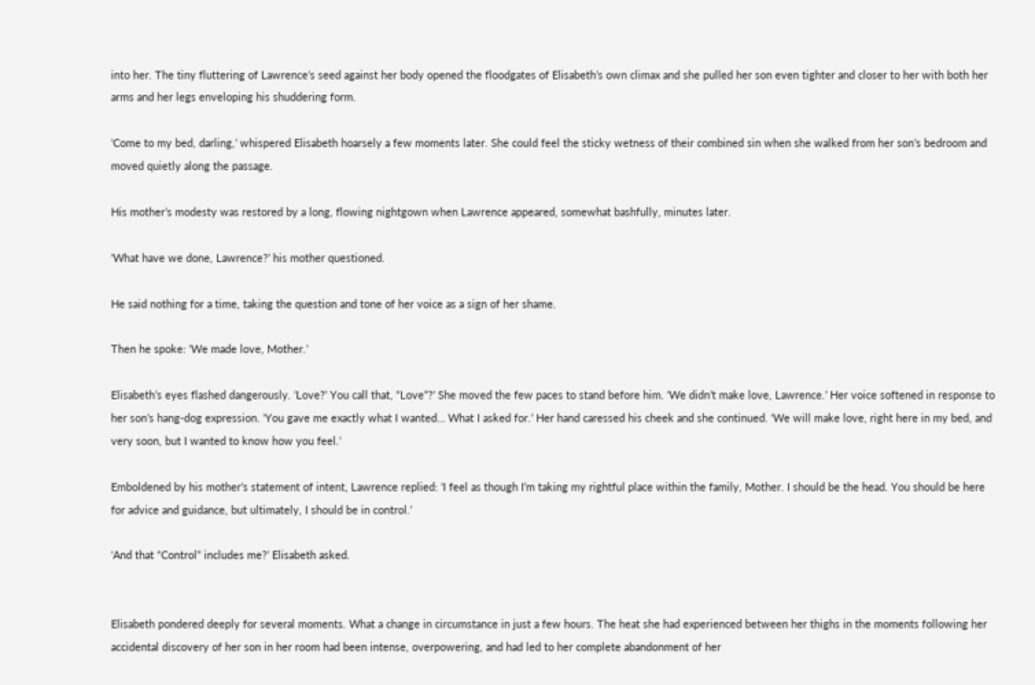into her. The tiny fluttering of Lawrence’s seed against her body opened the floodgates of Elisabeth’s own climax and she pulled her son even tighter and closer to her with both her arms and her legs enveloping his shuddering form.

‘Come to my bed, darling,’ whispered Elisabeth hoarsely a few moments later. She could feel the sticky wetness of their combined sin when she walked from her son’s bedroom and moved quietly along the passage.

His mother’s modesty was restored by a long, flowing nightgown when Lawrence appeared, somewhat bashfully, minutes later.

‘What have we done, Lawrence?’ his mother questioned.

He said nothing for a time, taking the question and tone of her voice as a sign of her shame.

Then he spoke: ‘We made love, Mother.’

Elisabeth’s eyes flashed dangerously. ‘Love?’ You call that, “Love”?’ She moved the few paces to stand before him. ‘We didn’t make love, Lawrence.’ Her voice softened in response to her son’s hang-dog expression. ‘You gave me exactly what I wanted… What I asked for.’ Her hand caressed his cheek and she continued. ‘We will make love, right here in my bed, and very soon, but I wanted to know how you feel.’

Emboldened by his mother’s statement of intent, Lawrence replied: ‘I feel as though I’m taking my rightful place within the family, Mother. I should be the head. You should be here for advice and guidance, but ultimately, I should be in control.’

‘And that “Control” includes me?’ Elisabeth asked.


Elisabeth pondered deeply for several moments. What a change in circumstance in just a few hours. The heat she had experienced between her thighs in the moments following her accidental discovery of her son in her room had been intense, overpowering, and had led to her complete abandonment of her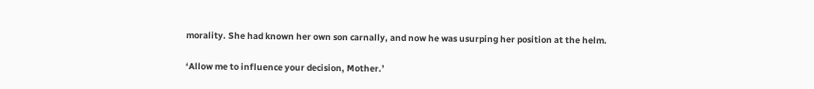morality. She had known her own son carnally, and now he was usurping her position at the helm.

‘Allow me to influence your decision, Mother.’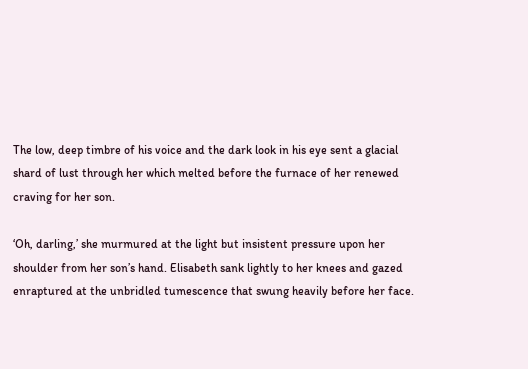The low, deep timbre of his voice and the dark look in his eye sent a glacial shard of lust through her which melted before the furnace of her renewed craving for her son.

‘Oh, darling,’ she murmured at the light but insistent pressure upon her shoulder from her son’s hand. Elisabeth sank lightly to her knees and gazed enraptured at the unbridled tumescence that swung heavily before her face.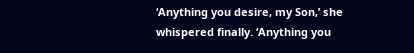‘Anything you desire, my Son,’ she whispered finally. ‘Anything you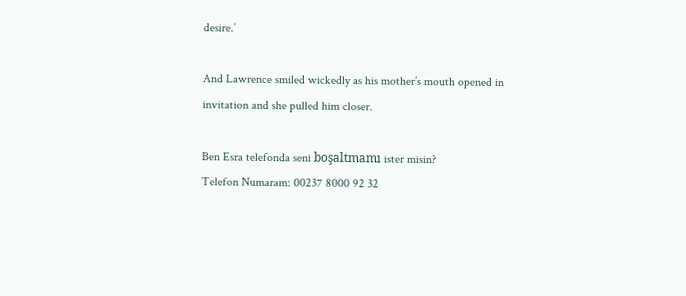desire.’

And Lawrence smiled wickedly as his mother’s mouth opened in invitation and she pulled him closer.

Ben Esra telefonda seni boşaltmamı ister misin?
Telefon Numaram: 00237 8000 92 32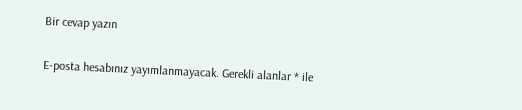Bir cevap yazın

E-posta hesabınız yayımlanmayacak. Gerekli alanlar * ile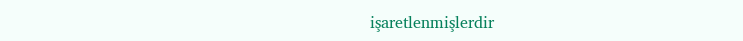işaretlenmişlerdir